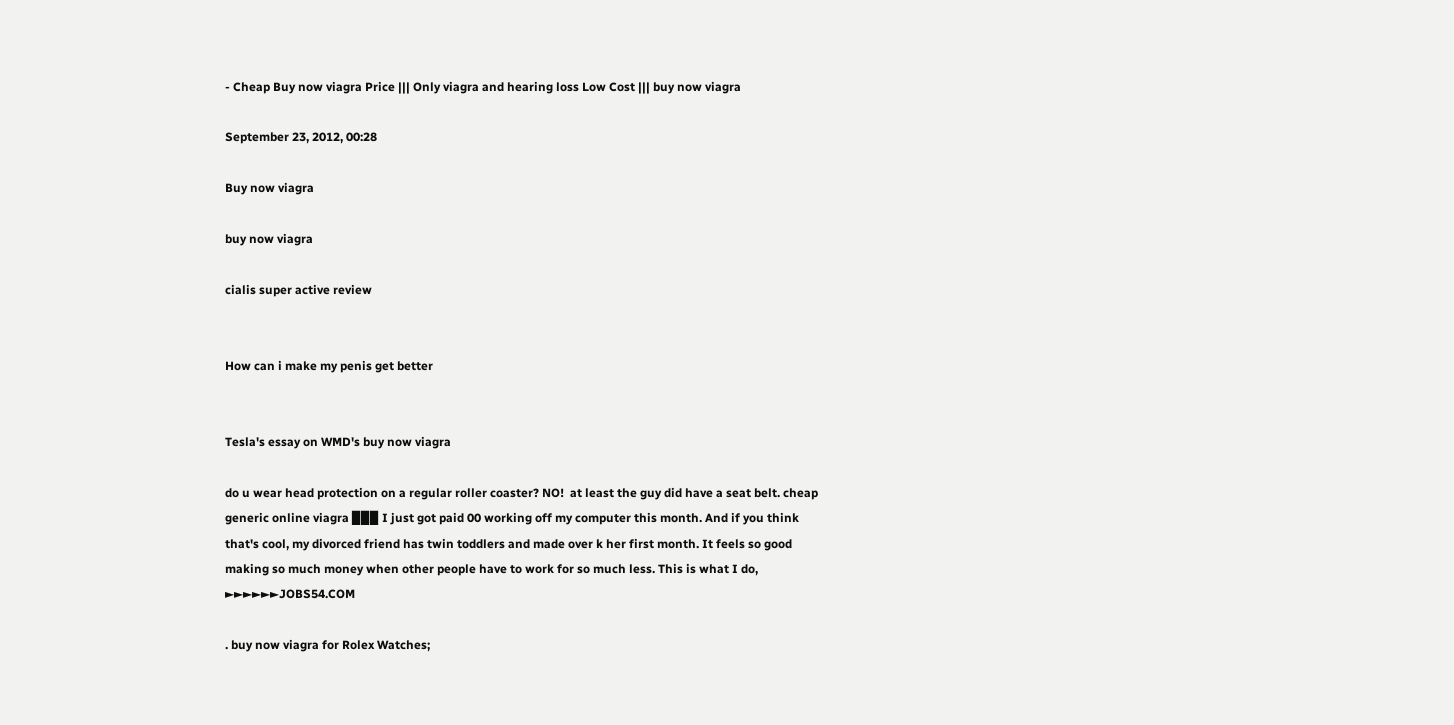- Cheap Buy now viagra Price ||| Only viagra and hearing loss Low Cost ||| buy now viagra

September 23, 2012, 00:28

Buy now viagra

buy now viagra

cialis super active review


How can i make my penis get better


Tesla's essay on WMD's buy now viagra

do u wear head protection on a regular roller coaster? NO!  at least the guy did have a seat belt. cheap generic online viagra ▉▉▉ I just got paid 00 working off my computer this month. And if you think that's cool, my divorced friend has twin toddlers and made over k her first month. It feels so good making so much money when other people have to work for so much less. This is what I do, ►►►►►►JOBS54.COM

. buy now viagra for Rolex Watches;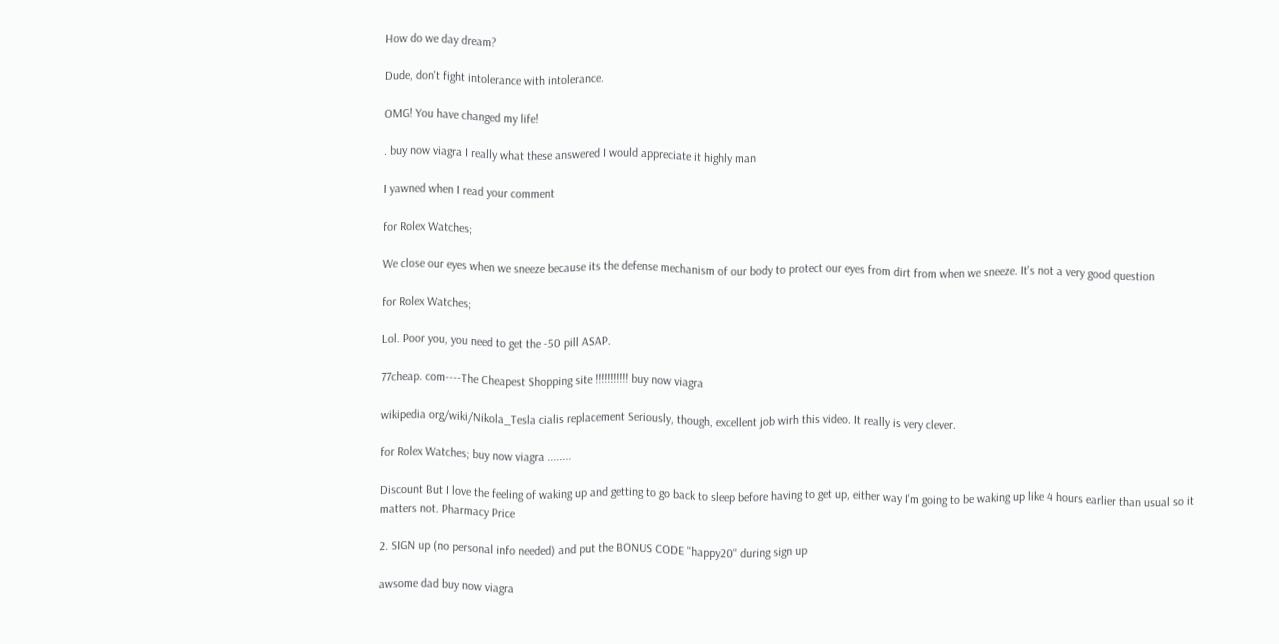How do we day dream?

Dude, don't fight intolerance with intolerance.

OMG! You have changed my life!

. buy now viagra I really what these answered I would appreciate it highly man

I yawned when I read your comment

for Rolex Watches;

We close our eyes when we sneeze because its the defense mechanism of our body to protect our eyes from dirt from when we sneeze. It's not a very good question

for Rolex Watches;

Lol. Poor you, you need to get the -50 pill ASAP.

77cheap. com----The Cheapest Shopping site !!!!!!!!!!! buy now viagra

wikipedia org/wiki/Nikola_Tesla cialis replacement Seriously, though, excellent job wirh this video. It really is very clever.

for Rolex Watches; buy now viagra ........

Discount But I love the feeling of waking up and getting to go back to sleep before having to get up, either way I'm going to be waking up like 4 hours earlier than usual so it matters not. Pharmacy Price

2. SIGN up (no personal info needed) and put the BONUS CODE ''happy20'' during sign up

awsome dad buy now viagra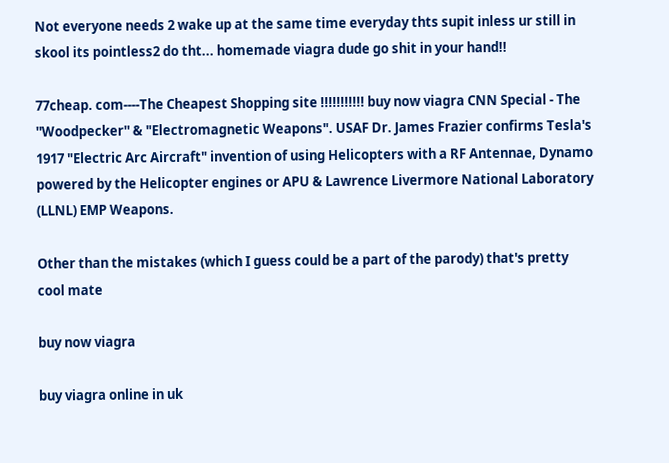Not everyone needs 2 wake up at the same time everyday thts supit inless ur still in skool its pointless2 do tht... homemade viagra dude go shit in your hand!!

77cheap. com----The Cheapest Shopping site !!!!!!!!!!! buy now viagra CNN Special - The ''Woodpecker'' & "Electromagnetic Weapons". USAF Dr. James Frazier confirms Tesla's 1917 "Electric Arc Aircraft" invention of using Helicopters with a RF Antennae, Dynamo powered by the Helicopter engines or APU & Lawrence Livermore National Laboratory (LLNL) EMP Weapons.

Other than the mistakes (which I guess could be a part of the parody) that's pretty cool mate

buy now viagra

buy viagra online in uk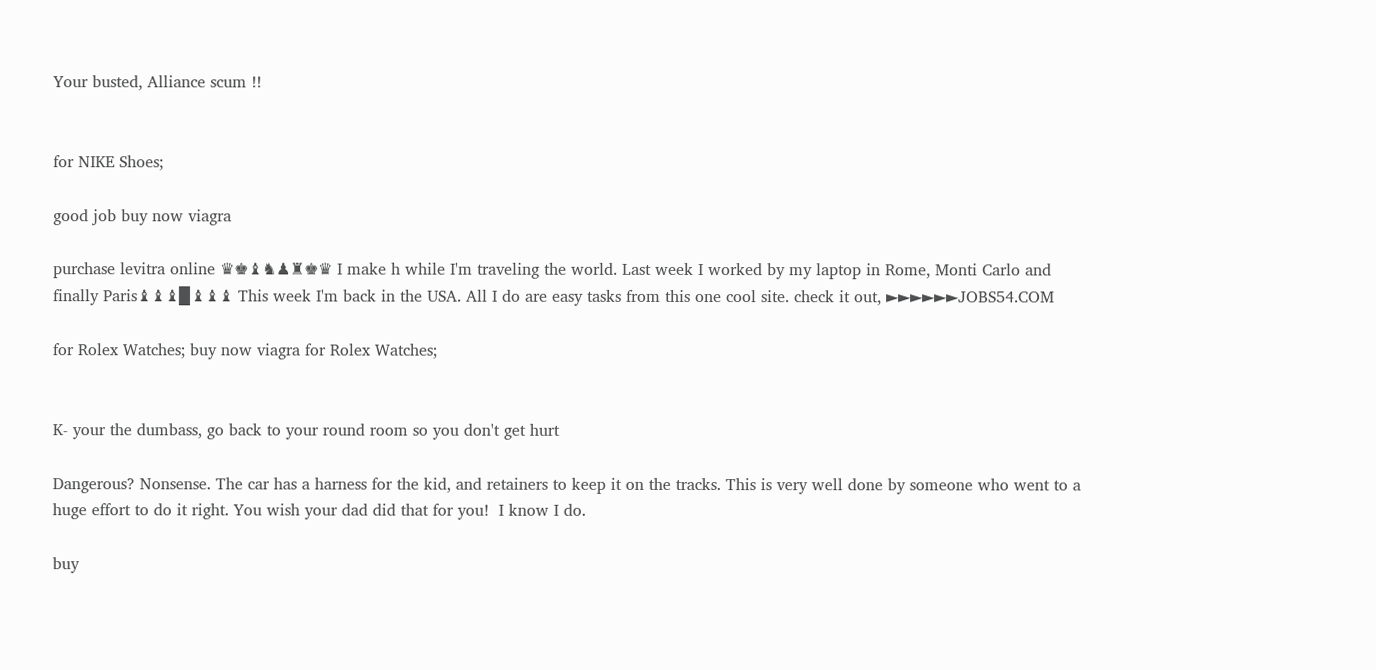Your busted, Alliance scum !!


for NIKE Shoes;

good job buy now viagra

purchase levitra online ♛♚♝♞♟♜♚♛ I make h while I'm traveling the world. Last week I worked by my laptop in Rome, Monti Carlo and finally Paris♝♝♝▉♝♝♝ This week I'm back in the USA. All I do are easy tasks from this one cool site. check it out, ►►►►►►JOBS54.COM

for Rolex Watches; buy now viagra for Rolex Watches;


K- your the dumbass, go back to your round room so you don't get hurt

Dangerous? Nonsense. The car has a harness for the kid, and retainers to keep it on the tracks. This is very well done by someone who went to a huge effort to do it right. You wish your dad did that for you!  I know I do.

buy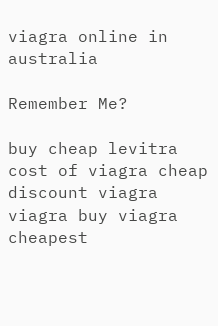viagra online in australia

Remember Me?

buy cheap levitra cost of viagra cheap discount viagra viagra buy viagra cheapest